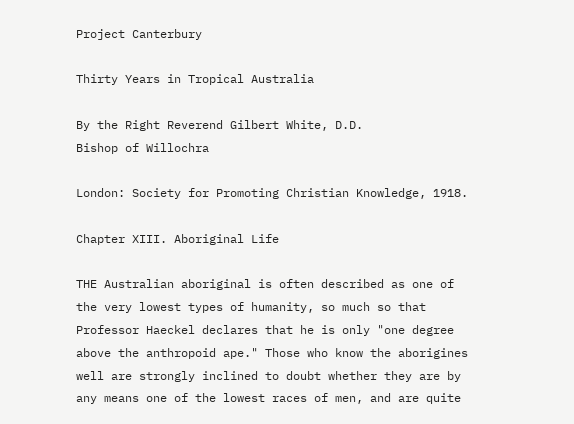Project Canterbury

Thirty Years in Tropical Australia

By the Right Reverend Gilbert White, D.D.
Bishop of Willochra

London: Society for Promoting Christian Knowledge, 1918.

Chapter XIII. Aboriginal Life

THE Australian aboriginal is often described as one of the very lowest types of humanity, so much so that Professor Haeckel declares that he is only "one degree above the anthropoid ape." Those who know the aborigines well are strongly inclined to doubt whether they are by any means one of the lowest races of men, and are quite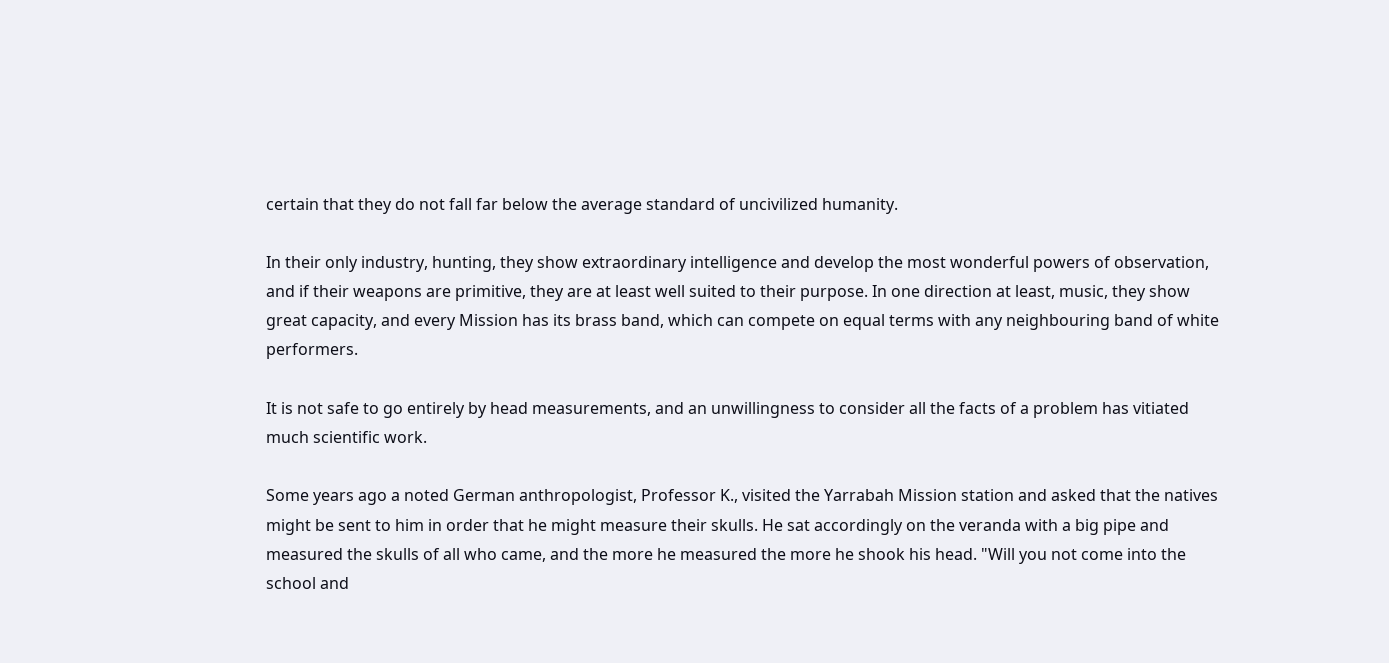certain that they do not fall far below the average standard of uncivilized humanity.

In their only industry, hunting, they show extraordinary intelligence and develop the most wonderful powers of observation, and if their weapons are primitive, they are at least well suited to their purpose. In one direction at least, music, they show great capacity, and every Mission has its brass band, which can compete on equal terms with any neighbouring band of white performers.

It is not safe to go entirely by head measurements, and an unwillingness to consider all the facts of a problem has vitiated much scientific work.

Some years ago a noted German anthropologist, Professor K., visited the Yarrabah Mission station and asked that the natives might be sent to him in order that he might measure their skulls. He sat accordingly on the veranda with a big pipe and measured the skulls of all who came, and the more he measured the more he shook his head. "Will you not come into the school and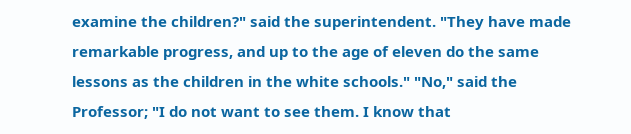examine the children?" said the superintendent. "They have made remarkable progress, and up to the age of eleven do the same lessons as the children in the white schools." "No," said the Professor; "I do not want to see them. I know that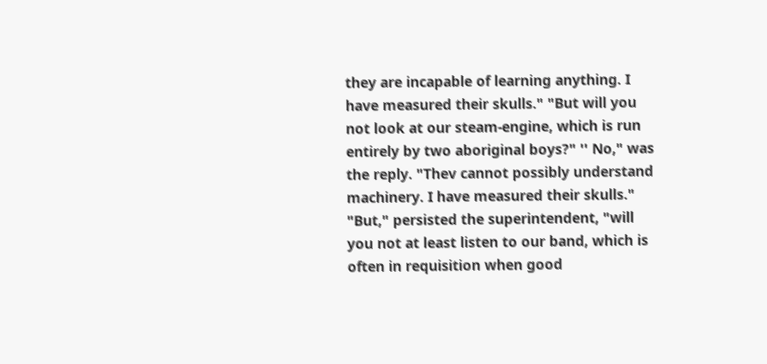they are incapable of learning anything. I have measured their skulls." "But will you not look at our steam-engine, which is run entirely by two aboriginal boys?" '' No," was the reply. "Thev cannot possibly understand machinery. I have measured their skulls." "But," persisted the superintendent, "will you not at least listen to our band, which is often in requisition when good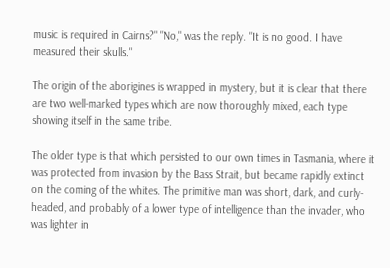music is required in Cairns?" "No," was the reply. "It is no good. I have measured their skulls."

The origin of the aborigines is wrapped in mystery, but it is clear that there are two well-marked types which are now thoroughly mixed, each type showing itself in the same tribe.

The older type is that which persisted to our own times in Tasmania, where it was protected from invasion by the Bass Strait, but became rapidly extinct on the coming of the whites. The primitive man was short, dark, and curly-headed, and probably of a lower type of intelligence than the invader, who was lighter in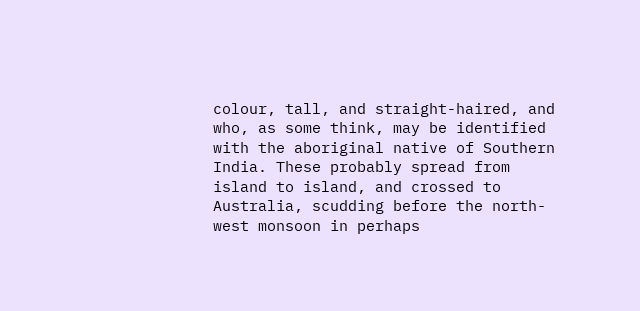colour, tall, and straight-haired, and who, as some think, may be identified with the aboriginal native of Southern India. These probably spread from island to island, and crossed to Australia, scudding before the north-west monsoon in perhaps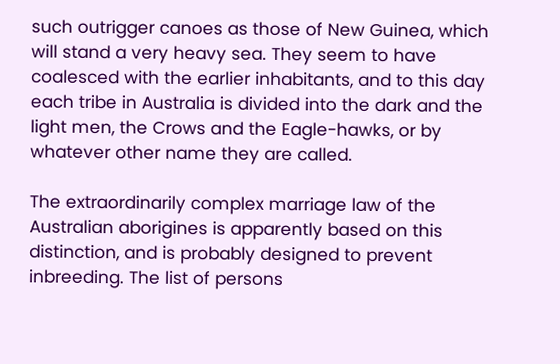such outrigger canoes as those of New Guinea, which will stand a very heavy sea. They seem to have coalesced with the earlier inhabitants, and to this day each tribe in Australia is divided into the dark and the light men, the Crows and the Eagle-hawks, or by whatever other name they are called.

The extraordinarily complex marriage law of the Australian aborigines is apparently based on this distinction, and is probably designed to prevent inbreeding. The list of persons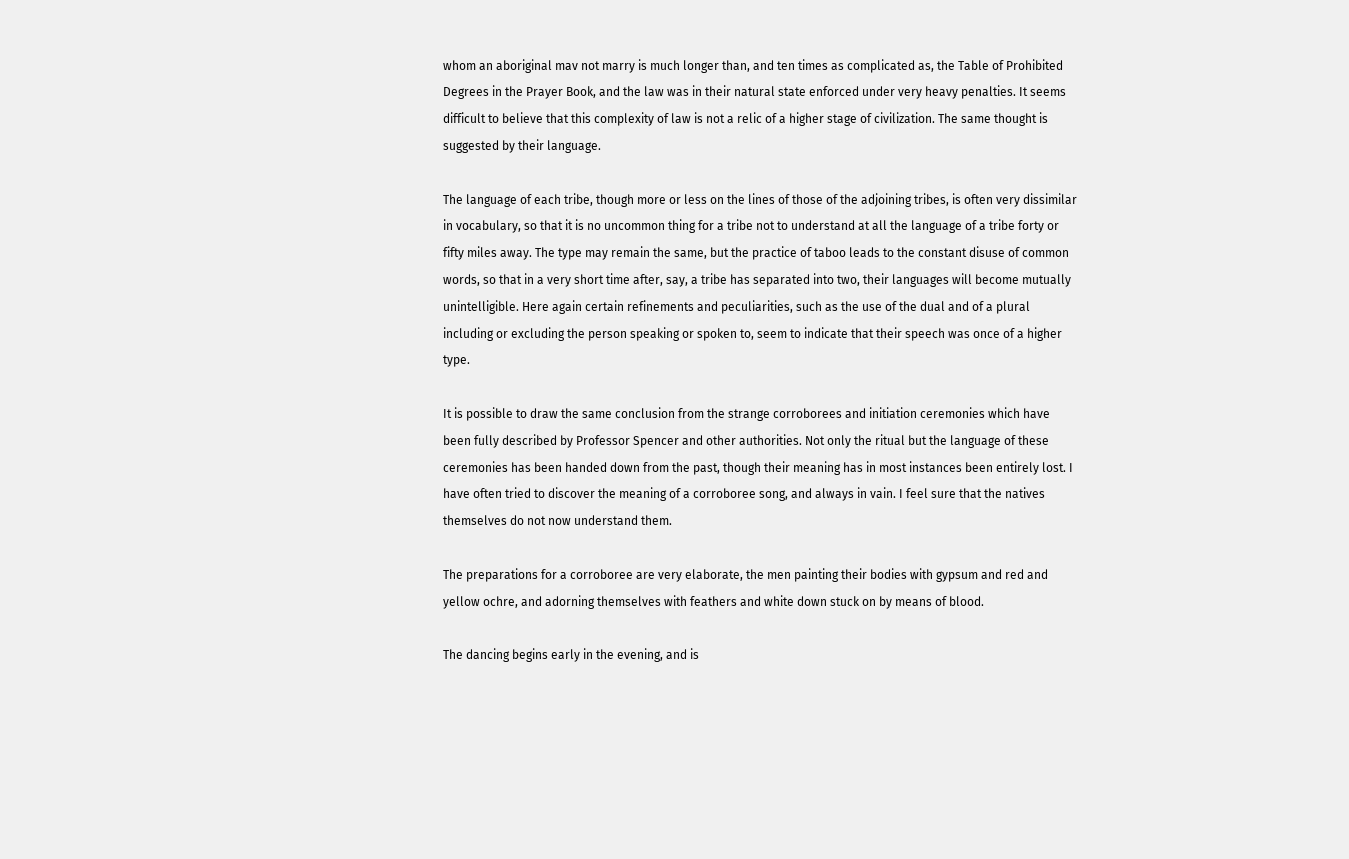whom an aboriginal mav not marry is much longer than, and ten times as complicated as, the Table of Prohibited Degrees in the Prayer Book, and the law was in their natural state enforced under very heavy penalties. It seems difficult to believe that this complexity of law is not a relic of a higher stage of civilization. The same thought is suggested by their language.

The language of each tribe, though more or less on the lines of those of the adjoining tribes, is often very dissimilar in vocabulary, so that it is no uncommon thing for a tribe not to understand at all the language of a tribe forty or fifty miles away. The type may remain the same, but the practice of taboo leads to the constant disuse of common words, so that in a very short time after, say, a tribe has separated into two, their languages will become mutually unintelligible. Here again certain refinements and peculiarities, such as the use of the dual and of a plural including or excluding the person speaking or spoken to, seem to indicate that their speech was once of a higher type.

It is possible to draw the same conclusion from the strange corroborees and initiation ceremonies which have been fully described by Professor Spencer and other authorities. Not only the ritual but the language of these ceremonies has been handed down from the past, though their meaning has in most instances been entirely lost. I have often tried to discover the meaning of a corroboree song, and always in vain. I feel sure that the natives themselves do not now understand them.

The preparations for a corroboree are very elaborate, the men painting their bodies with gypsum and red and yellow ochre, and adorning themselves with feathers and white down stuck on by means of blood.

The dancing begins early in the evening, and is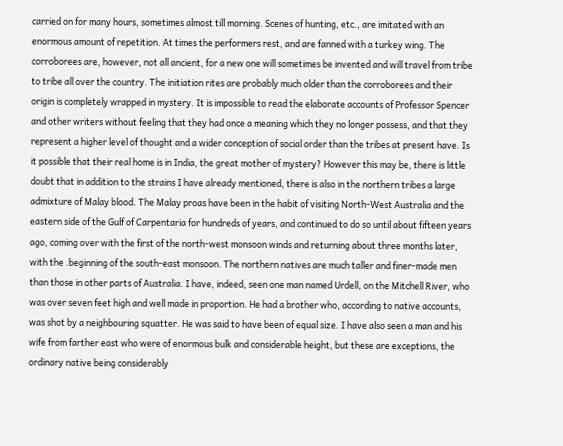carried on for many hours, sometimes almost till morning. Scenes of hunting, etc., are imitated with an enormous amount of repetition. At times the performers rest, and are fanned with a turkey wing. The corroborees are, however, not all ancient, for a new one will sometimes be invented and will travel from tribe to tribe all over the country. The initiation rites are probably much older than the corroborees and their origin is completely wrapped in mystery. It is impossible to read the elaborate accounts of Professor Spencer and other writers without feeling that they had once a meaning which they no longer possess, and that they represent a higher level of thought and a wider conception of social order than the tribes at present have. Is it possible that their real home is in India, the great mother of mystery? However this may be, there is little doubt that in addition to the strains I have already mentioned, there is also in the northern tribes a large admixture of Malay blood. The Malay proas have been in the habit of visiting North-West Australia and the eastern side of the Gulf of Carpentaria for hundreds of years, and continued to do so until about fifteen years ago, coming over with the first of the north-west monsoon winds and returning about three months later, with the .beginning of the south-east monsoon. The northern natives are much taller and finer-made men than those in other parts of Australia. I have, indeed, seen one man named Urdell, on the Mitchell River, who was over seven feet high and well made in proportion. He had a brother who, according to native accounts, was shot by a neighbouring squatter. He was said to have been of equal size. I have also seen a man and his wife from farther east who were of enormous bulk and considerable height, but these are exceptions, the ordinary native being considerably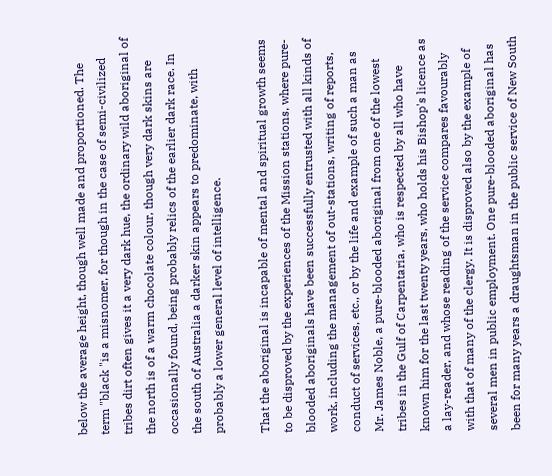below the average height, though well made and proportioned. The term "black "is a misnomer, for though in the case of semi-civilized tribes dirt often gives it a very dark hue, the ordinary wild aboriginal of the north is of a warm chocolate colour, though very dark skins are occasionally found, being probably relics of the earlier dark race. In the south of Australia a darker skin appears to predominate, with probably a lower general level of intelligence.

That the aboriginal is incapable of mental and spiritual growth seems to be disproved by the experiences of the Mission stations, where pure-blooded aboriginals have been successfully entrusted with all kinds of work, including the management of out-stations, writing of reports, conduct of services, etc., or by the life and example of such a man as Mr. James Noble, a pure-blooded aboriginal from one of the lowest tribes in the Gulf of Carpentaria, who is respected by all who have known him for the last twenty years, who holds his Bishop's licence as a lay-reader, and whose reading of the service compares favourably with that of many of the clergy. It is disproved also by the example of several men in public employment. One pure-blooded aboriginal has been for many years a draughtsman in the public service of New South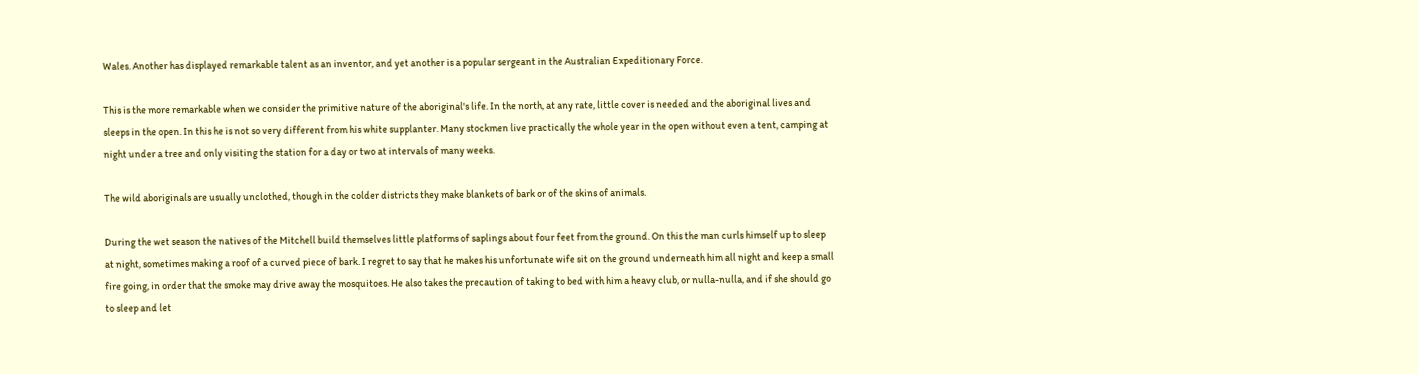Wales. Another has displayed remarkable talent as an inventor, and yet another is a popular sergeant in the Australian Expeditionary Force.

This is the more remarkable when we consider the primitive nature of the aboriginal's life. In the north, at any rate, little cover is needed and the aboriginal lives and sleeps in the open. In this he is not so very different from his white supplanter. Many stockmen live practically the whole year in the open without even a tent, camping at night under a tree and only visiting the station for a day or two at intervals of many weeks.

The wild aboriginals are usually unclothed, though in the colder districts they make blankets of bark or of the skins of animals.

During the wet season the natives of the Mitchell build themselves little platforms of saplings about four feet from the ground. On this the man curls himself up to sleep at night, sometimes making a roof of a curved piece of bark. I regret to say that he makes his unfortunate wife sit on the ground underneath him all night and keep a small fire going, in order that the smoke may drive away the mosquitoes. He also takes the precaution of taking to bed with him a heavy club, or nulla-nulla, and if she should go to sleep and let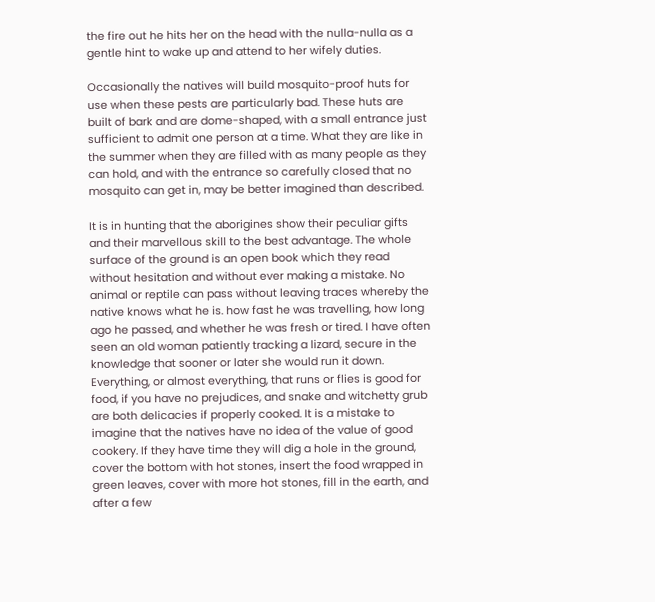the fire out he hits her on the head with the nulla-nulla as a gentle hint to wake up and attend to her wifely duties.

Occasionally the natives will build mosquito-proof huts for use when these pests are particularly bad. These huts are built of bark and are dome-shaped, with a small entrance just sufficient to admit one person at a time. What they are like in the summer when they are filled with as many people as they can hold, and with the entrance so carefully closed that no mosquito can get in, may be better imagined than described.

It is in hunting that the aborigines show their peculiar gifts and their marvellous skill to the best advantage. The whole surface of the ground is an open book which they read without hesitation and without ever making a mistake. No animal or reptile can pass without leaving traces whereby the native knows what he is. how fast he was travelling, how long ago he passed, and whether he was fresh or tired. I have often seen an old woman patiently tracking a lizard, secure in the knowledge that sooner or later she would run it down. Everything, or almost everything, that runs or flies is good for food, if you have no prejudices, and snake and witchetty grub are both delicacies if properly cooked. It is a mistake to imagine that the natives have no idea of the value of good cookery. If they have time they will dig a hole in the ground, cover the bottom with hot stones, insert the food wrapped in green leaves, cover with more hot stones, fill in the earth, and after a few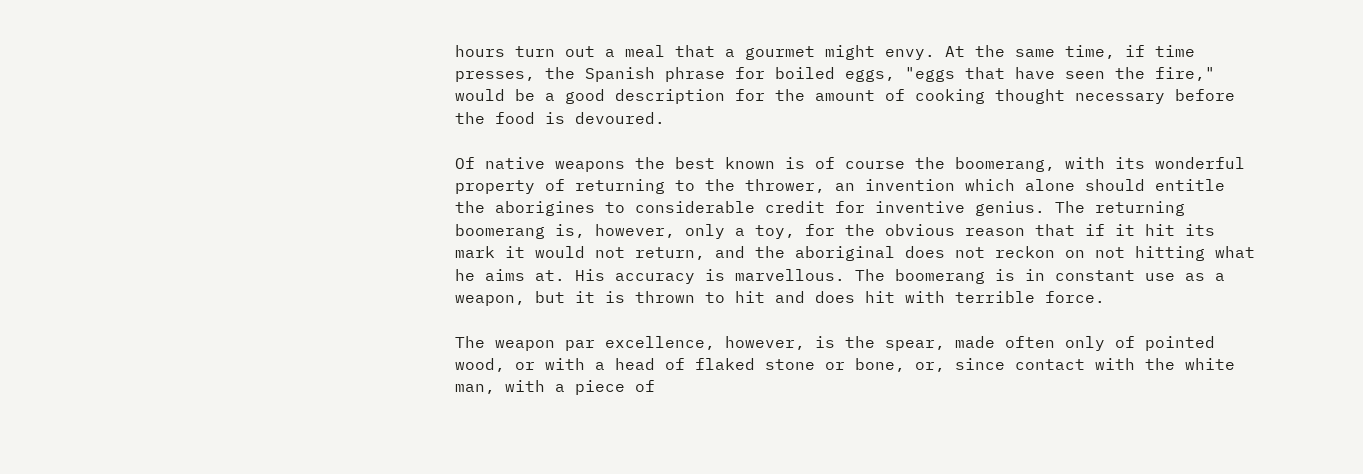hours turn out a meal that a gourmet might envy. At the same time, if time presses, the Spanish phrase for boiled eggs, "eggs that have seen the fire," would be a good description for the amount of cooking thought necessary before the food is devoured.

Of native weapons the best known is of course the boomerang, with its wonderful property of returning to the thrower, an invention which alone should entitle the aborigines to considerable credit for inventive genius. The returning boomerang is, however, only a toy, for the obvious reason that if it hit its mark it would not return, and the aboriginal does not reckon on not hitting what he aims at. His accuracy is marvellous. The boomerang is in constant use as a weapon, but it is thrown to hit and does hit with terrible force.

The weapon par excellence, however, is the spear, made often only of pointed wood, or with a head of flaked stone or bone, or, since contact with the white man, with a piece of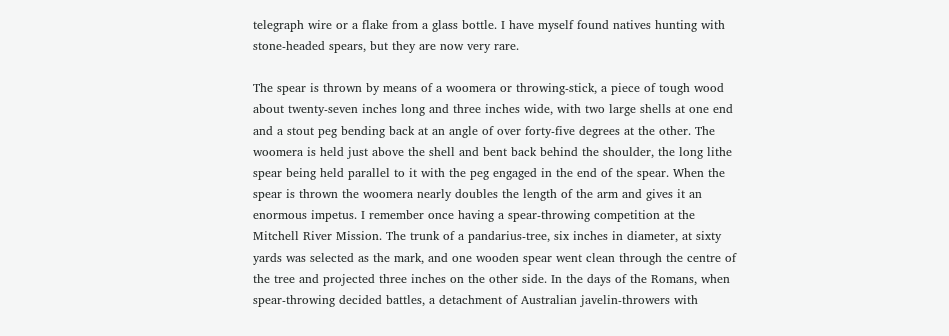telegraph wire or a flake from a glass bottle. I have myself found natives hunting with stone-headed spears, but they are now very rare.

The spear is thrown by means of a woomera or throwing-stick, a piece of tough wood about twenty-seven inches long and three inches wide, with two large shells at one end and a stout peg bending back at an angle of over forty-five degrees at the other. The woomera is held just above the shell and bent back behind the shoulder, the long lithe spear being held parallel to it with the peg engaged in the end of the spear. When the spear is thrown the woomera nearly doubles the length of the arm and gives it an enormous impetus. I remember once having a spear-throwing competition at the Mitchell River Mission. The trunk of a pandarius-tree, six inches in diameter, at sixty yards was selected as the mark, and one wooden spear went clean through the centre of the tree and projected three inches on the other side. In the days of the Romans, when spear-throwing decided battles, a detachment of Australian javelin-throwers with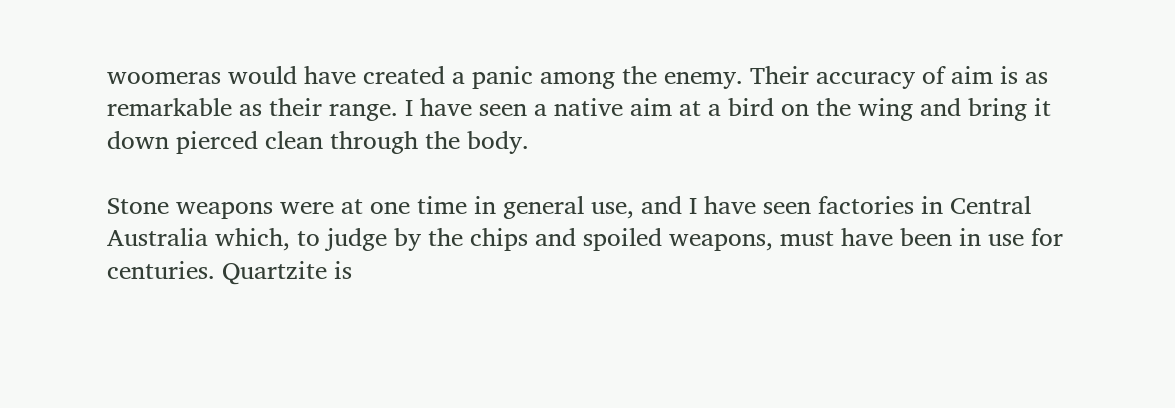woomeras would have created a panic among the enemy. Their accuracy of aim is as remarkable as their range. I have seen a native aim at a bird on the wing and bring it down pierced clean through the body.

Stone weapons were at one time in general use, and I have seen factories in Central Australia which, to judge by the chips and spoiled weapons, must have been in use for centuries. Quartzite is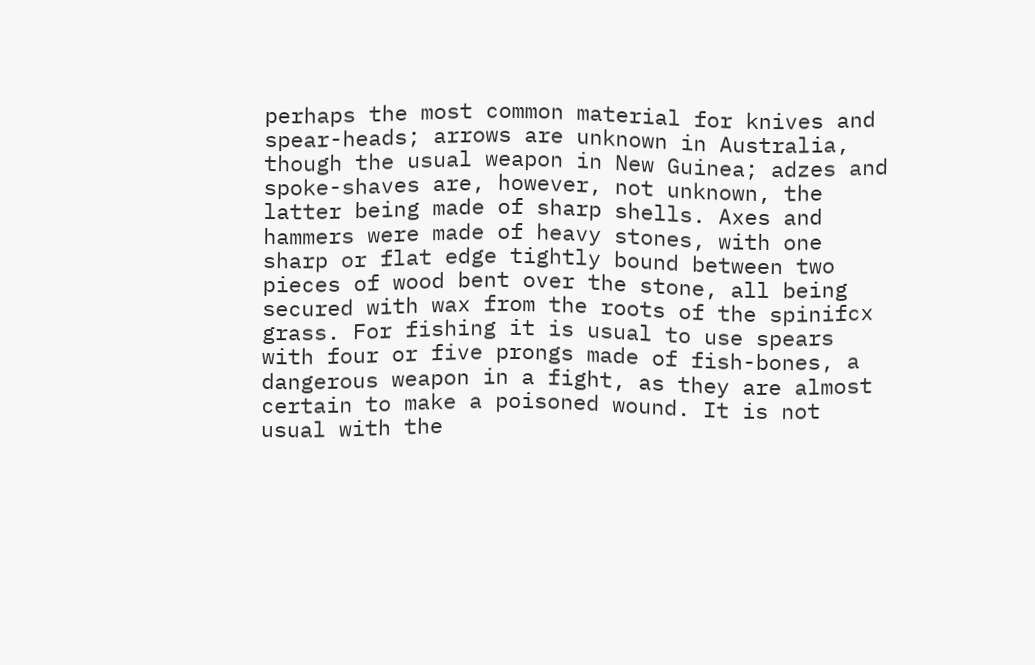perhaps the most common material for knives and spear-heads; arrows are unknown in Australia, though the usual weapon in New Guinea; adzes and spoke-shaves are, however, not unknown, the latter being made of sharp shells. Axes and hammers were made of heavy stones, with one sharp or flat edge tightly bound between two pieces of wood bent over the stone, all being secured with wax from the roots of the spinifcx grass. For fishing it is usual to use spears with four or five prongs made of fish-bones, a dangerous weapon in a fight, as they are almost certain to make a poisoned wound. It is not usual with the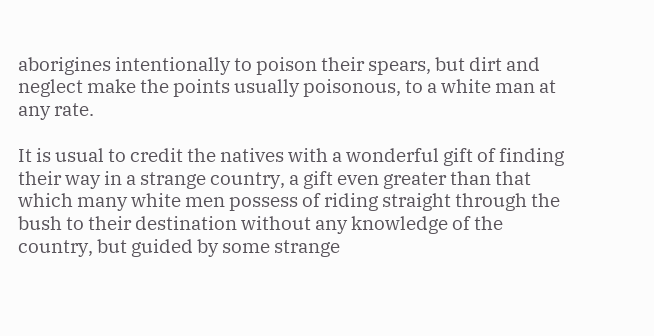aborigines intentionally to poison their spears, but dirt and neglect make the points usually poisonous, to a white man at any rate.

It is usual to credit the natives with a wonderful gift of finding their way in a strange country, a gift even greater than that which many white men possess of riding straight through the bush to their destination without any knowledge of the country, but guided by some strange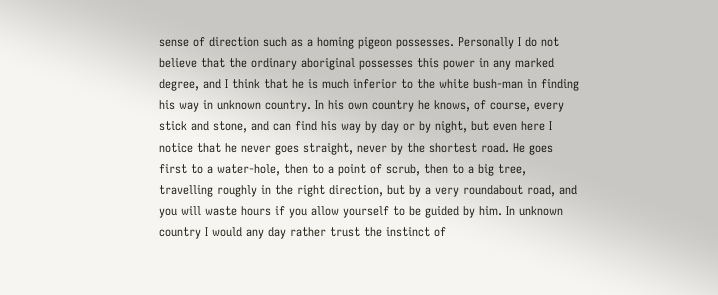sense of direction such as a homing pigeon possesses. Personally I do not believe that the ordinary aboriginal possesses this power in any marked degree, and I think that he is much inferior to the white bush-man in finding his way in unknown country. In his own country he knows, of course, every stick and stone, and can find his way by day or by night, but even here I notice that he never goes straight, never by the shortest road. He goes first to a water-hole, then to a point of scrub, then to a big tree, travelling roughly in the right direction, but by a very roundabout road, and you will waste hours if you allow yourself to be guided by him. In unknown country I would any day rather trust the instinct of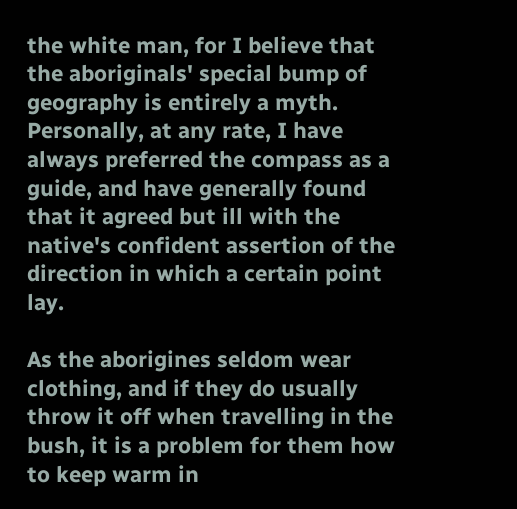the white man, for I believe that the aboriginals' special bump of geography is entirely a myth. Personally, at any rate, I have always preferred the compass as a guide, and have generally found that it agreed but ill with the native's confident assertion of the direction in which a certain point lay.

As the aborigines seldom wear clothing, and if they do usually throw it off when travelling in the bush, it is a problem for them how to keep warm in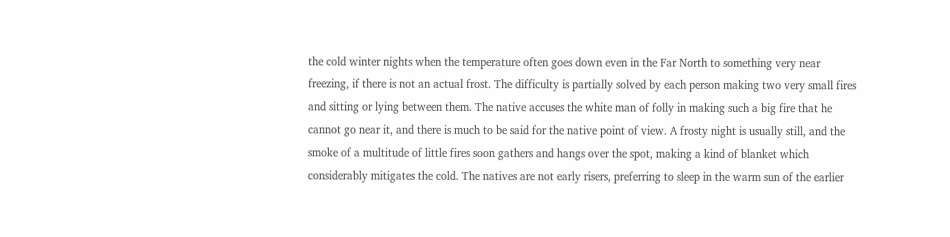the cold winter nights when the temperature often goes down even in the Far North to something very near freezing, if there is not an actual frost. The difficulty is partially solved by each person making two very small fires and sitting or lying between them. The native accuses the white man of folly in making such a big fire that he cannot go near it, and there is much to be said for the native point of view. A frosty night is usually still, and the smoke of a multitude of little fires soon gathers and hangs over the spot, making a kind of blanket which considerably mitigates the cold. The natives are not early risers, preferring to sleep in the warm sun of the earlier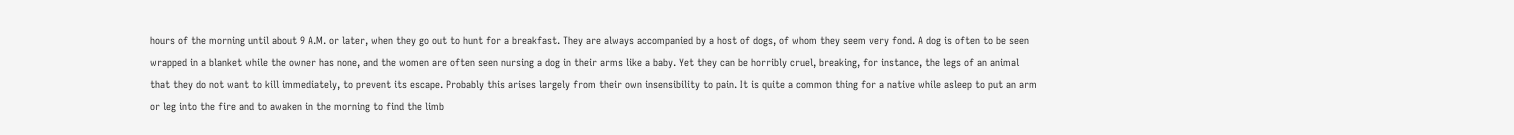hours of the morning until about 9 A.M. or later, when they go out to hunt for a breakfast. They are always accompanied by a host of dogs, of whom they seem very fond. A dog is often to be seen wrapped in a blanket while the owner has none, and the women are often seen nursing a dog in their arms like a baby. Yet they can be horribly cruel, breaking, for instance, the legs of an animal that they do not want to kill immediately, to prevent its escape. Probably this arises largely from their own insensibility to pain. It is quite a common thing for a native while asleep to put an arm or leg into the fire and to awaken in the morning to find the limb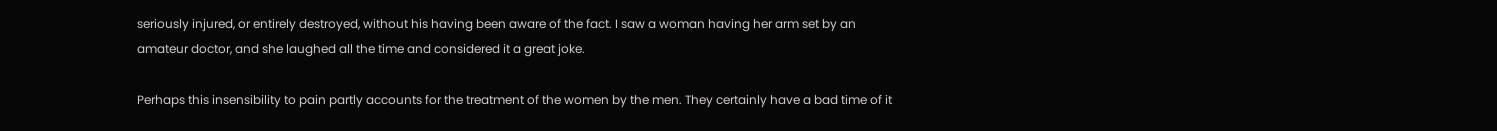seriously injured, or entirely destroyed, without his having been aware of the fact. I saw a woman having her arm set by an amateur doctor, and she laughed all the time and considered it a great joke.

Perhaps this insensibility to pain partly accounts for the treatment of the women by the men. They certainly have a bad time of it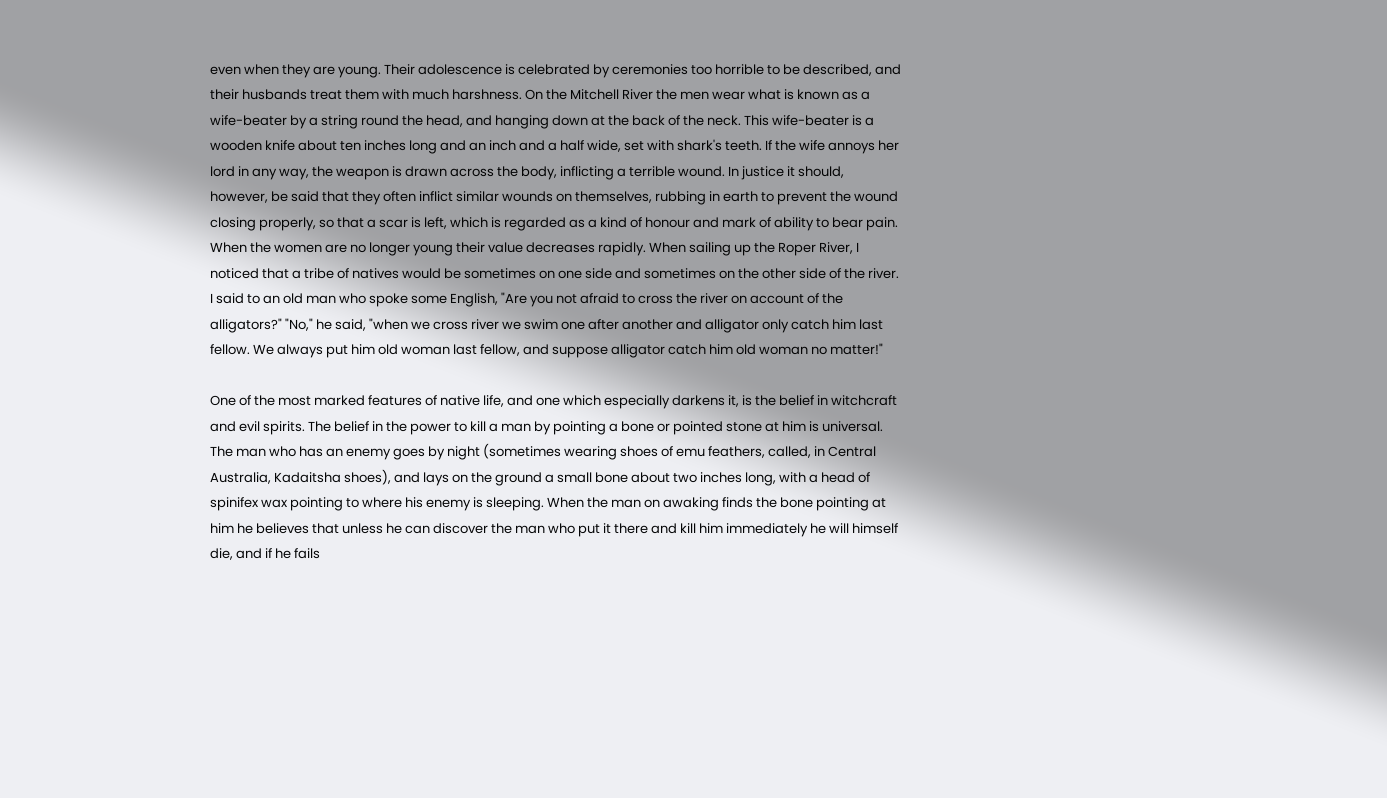even when they are young. Their adolescence is celebrated by ceremonies too horrible to be described, and their husbands treat them with much harshness. On the Mitchell River the men wear what is known as a wife-beater by a string round the head, and hanging down at the back of the neck. This wife-beater is a wooden knife about ten inches long and an inch and a half wide, set with shark's teeth. If the wife annoys her lord in any way, the weapon is drawn across the body, inflicting a terrible wound. In justice it should, however, be said that they often inflict similar wounds on themselves, rubbing in earth to prevent the wound closing properly, so that a scar is left, which is regarded as a kind of honour and mark of ability to bear pain. When the women are no longer young their value decreases rapidly. When sailing up the Roper River, I noticed that a tribe of natives would be sometimes on one side and sometimes on the other side of the river. I said to an old man who spoke some English, "Are you not afraid to cross the river on account of the alligators?" "No," he said, "when we cross river we swim one after another and alligator only catch him last fellow. We always put him old woman last fellow, and suppose alligator catch him old woman no matter!"

One of the most marked features of native life, and one which especially darkens it, is the belief in witchcraft and evil spirits. The belief in the power to kill a man by pointing a bone or pointed stone at him is universal. The man who has an enemy goes by night (sometimes wearing shoes of emu feathers, called, in Central Australia, Kadaitsha shoes), and lays on the ground a small bone about two inches long, with a head of spinifex wax pointing to where his enemy is sleeping. When the man on awaking finds the bone pointing at him he believes that unless he can discover the man who put it there and kill him immediately he will himself die, and if he fails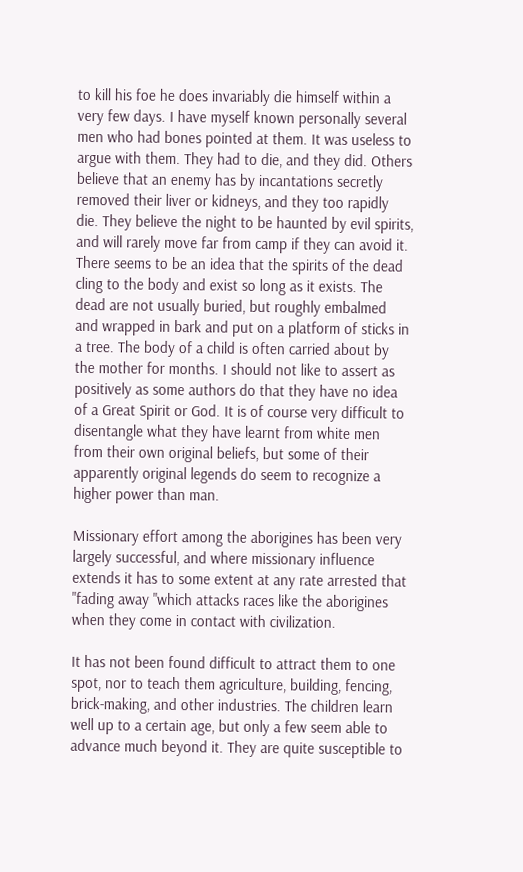to kill his foe he does invariably die himself within a very few days. I have myself known personally several men who had bones pointed at them. It was useless to argue with them. They had to die, and they did. Others believe that an enemy has by incantations secretly removed their liver or kidneys, and they too rapidly die. They believe the night to be haunted by evil spirits, and will rarely move far from camp if they can avoid it. There seems to be an idea that the spirits of the dead cling to the body and exist so long as it exists. The dead are not usually buried, but roughly embalmed and wrapped in bark and put on a platform of sticks in a tree. The body of a child is often carried about by the mother for months. I should not like to assert as positively as some authors do that they have no idea of a Great Spirit or God. It is of course very difficult to disentangle what they have learnt from white men from their own original beliefs, but some of their apparently original legends do seem to recognize a higher power than man.

Missionary effort among the aborigines has been very largely successful, and where missionary influence extends it has to some extent at any rate arrested that "fading away "which attacks races like the aborigines when they come in contact with civilization.

It has not been found difficult to attract them to one spot, nor to teach them agriculture, building, fencing, brick-making, and other industries. The children learn well up to a certain age, but only a few seem able to advance much beyond it. They are quite susceptible to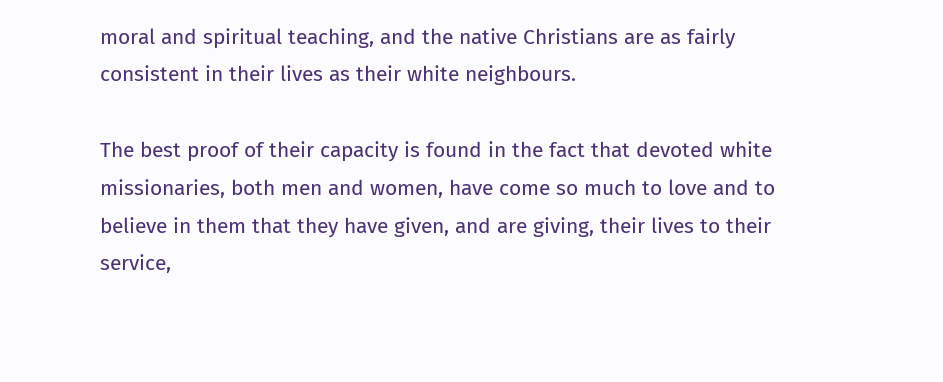moral and spiritual teaching, and the native Christians are as fairly consistent in their lives as their white neighbours.

The best proof of their capacity is found in the fact that devoted white missionaries, both men and women, have come so much to love and to believe in them that they have given, and are giving, their lives to their service,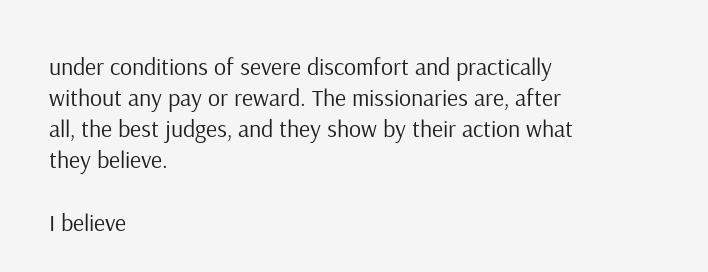under conditions of severe discomfort and practically without any pay or reward. The missionaries are, after all, the best judges, and they show by their action what they believe.

I believe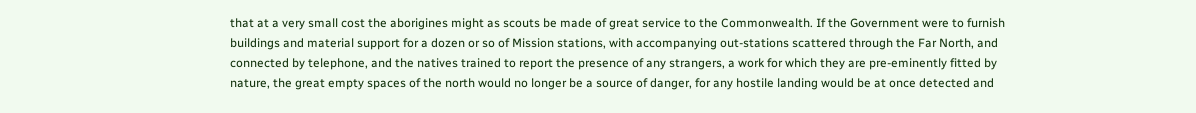that at a very small cost the aborigines might as scouts be made of great service to the Commonwealth. If the Government were to furnish buildings and material support for a dozen or so of Mission stations, with accompanying out-stations scattered through the Far North, and connected by telephone, and the natives trained to report the presence of any strangers, a work for which they are pre-eminently fitted by nature, the great empty spaces of the north would no longer be a source of danger, for any hostile landing would be at once detected and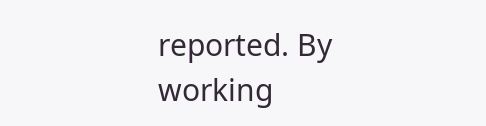reported. By working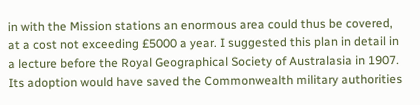in with the Mission stations an enormous area could thus be covered, at a cost not exceeding £5000 a year. I suggested this plan in detail in a lecture before the Royal Geographical Society of Australasia in 1907. Its adoption would have saved the Commonwealth military authorities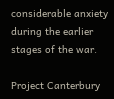considerable anxiety during the earlier stages of the war.

Project Canterbury